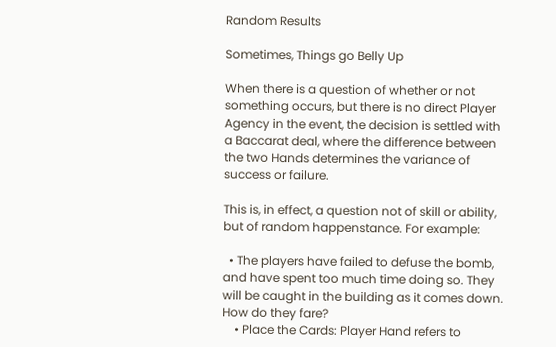Random Results

Sometimes, Things go Belly Up

When there is a question of whether or not something occurs, but there is no direct Player Agency in the event, the decision is settled with a Baccarat deal, where the difference between the two Hands determines the variance of success or failure.

This is, in effect, a question not of skill or ability, but of random happenstance. For example:

  • The players have failed to defuse the bomb, and have spent too much time doing so. They will be caught in the building as it comes down. How do they fare?
    • Place the Cards: Player Hand refers to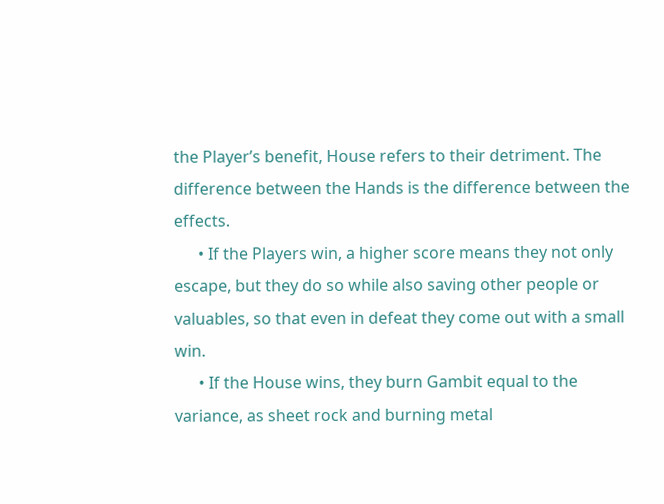the Player’s benefit, House refers to their detriment. The difference between the Hands is the difference between the effects.
      • If the Players win, a higher score means they not only escape, but they do so while also saving other people or valuables, so that even in defeat they come out with a small win.
      • If the House wins, they burn Gambit equal to the variance, as sheet rock and burning metal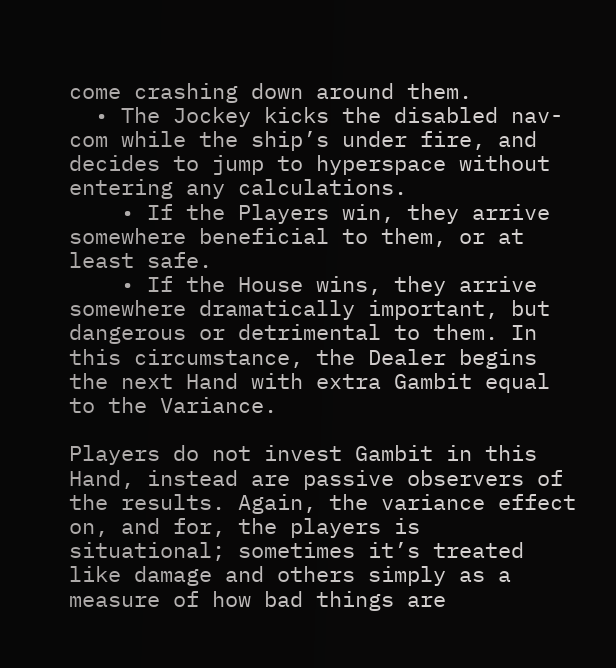come crashing down around them.
  • The Jockey kicks the disabled nav-com while the ship’s under fire, and decides to jump to hyperspace without entering any calculations.
    • If the Players win, they arrive somewhere beneficial to them, or at least safe.
    • If the House wins, they arrive somewhere dramatically important, but dangerous or detrimental to them. In this circumstance, the Dealer begins the next Hand with extra Gambit equal to the Variance.

Players do not invest Gambit in this Hand, instead are passive observers of the results. Again, the variance effect on, and for, the players is situational; sometimes it’s treated like damage and others simply as a measure of how bad things are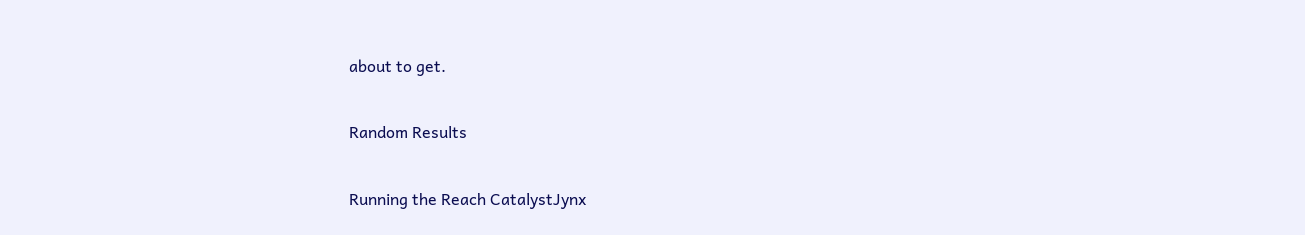about to get.

Random Results

Running the Reach CatalystJynx